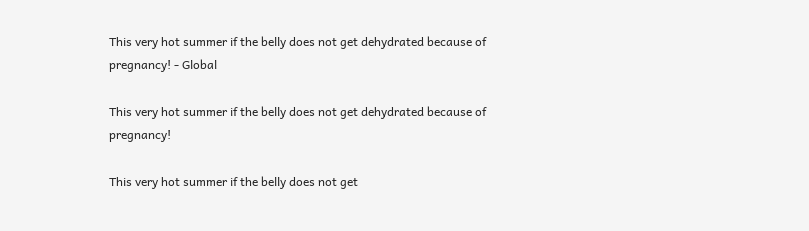This very hot summer if the belly does not get dehydrated because of pregnancy! - Global

This very hot summer if the belly does not get dehydrated because of pregnancy!

This very hot summer if the belly does not get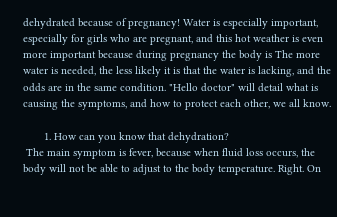dehydrated because of pregnancy! Water is especially important, especially for girls who are pregnant, and this hot weather is even more important because during pregnancy the body is The more water is needed, the less likely it is that the water is lacking, and the odds are in the same condition. "Hello doctor" will detail what is causing the symptoms, and how to protect each other, we all know.

       1. How can you know that dehydration?
 The main symptom is fever, because when fluid loss occurs, the body will not be able to adjust to the body temperature. Right. On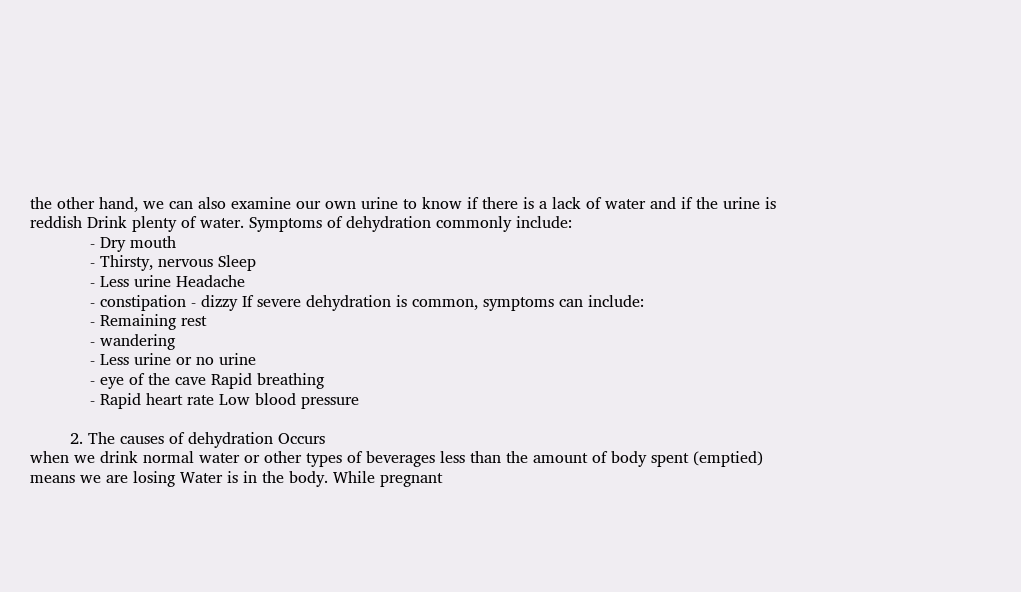the other hand, we can also examine our own urine to know if there is a lack of water and if the urine is reddish Drink plenty of water. Symptoms of dehydration commonly include:
            - Dry mouth
            - Thirsty, nervous Sleep
            - Less urine Headache
            - constipation - dizzy If severe dehydration is common, symptoms can include:
            - Remaining rest
            - wandering
            - Less urine or no urine
            - eye of the cave Rapid breathing
            - Rapid heart rate Low blood pressure

        2. The causes of dehydration Occurs
when we drink normal water or other types of beverages less than the amount of body spent (emptied) means we are losing Water is in the body. While pregnant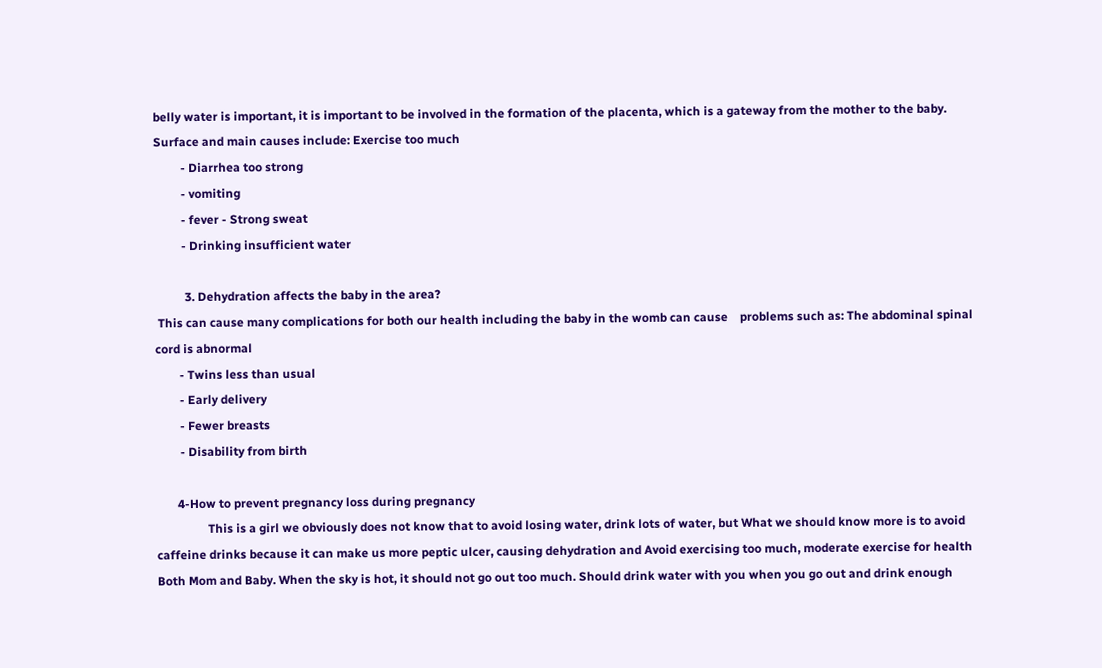belly water is important, it is important to be involved in the formation of the placenta, which is a gateway from the mother to the baby. Surface and main causes include: Exercise too much
         - Diarrhea too strong
         - vomiting
         - fever - Strong sweat
         - Drinking insufficient water

          3. Dehydration affects the baby in the area?
 This can cause many complications for both our health including the baby in the womb can cause    problems such as: The abdominal spinal cord is abnormal
        - Twins less than usual
        - Early delivery
        - Fewer breasts
        - Disability from birth

       4-How to prevent pregnancy loss during pregnancy
                 This is a girl we obviously does not know that to avoid losing water, drink lots of water, but What we should know more is to avoid caffeine drinks because it can make us more peptic ulcer, causing dehydration and Avoid exercising too much, moderate exercise for health Both Mom and Baby. When the sky is hot, it should not go out too much. Should drink water with you when you go out and drink enough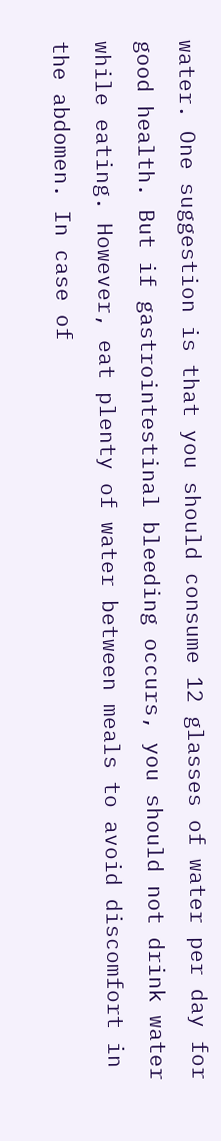water. One suggestion is that you should consume 12 glasses of water per day for good health. But if gastrointestinal bleeding occurs, you should not drink water while eating. However, eat plenty of water between meals to avoid discomfort in the abdomen. In case of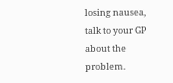losing nausea, talk to your GP about the problem.